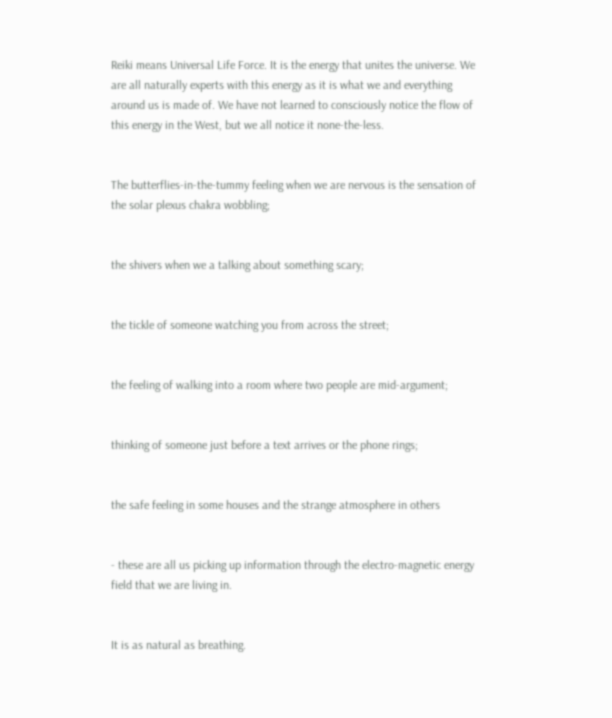Reiki means Universal Life Force. It is the energy that unites the universe. We are all naturally experts with this energy as it is what we and everything around us is made of. We have not learned to consciously notice the flow of this energy in the West, but we all notice it none-the-less.


The butterflies-in-the-tummy feeling when we are nervous is the sensation of the solar plexus chakra wobbling;


the shivers when we a talking about something scary;


the tickle of someone watching you from across the street;


the feeling of walking into a room where two people are mid-argument;


thinking of someone just before a text arrives or the phone rings;


the safe feeling in some houses and the strange atmosphere in others


- these are all us picking up information through the electro-magnetic energy field that we are living in.


It is as natural as breathing.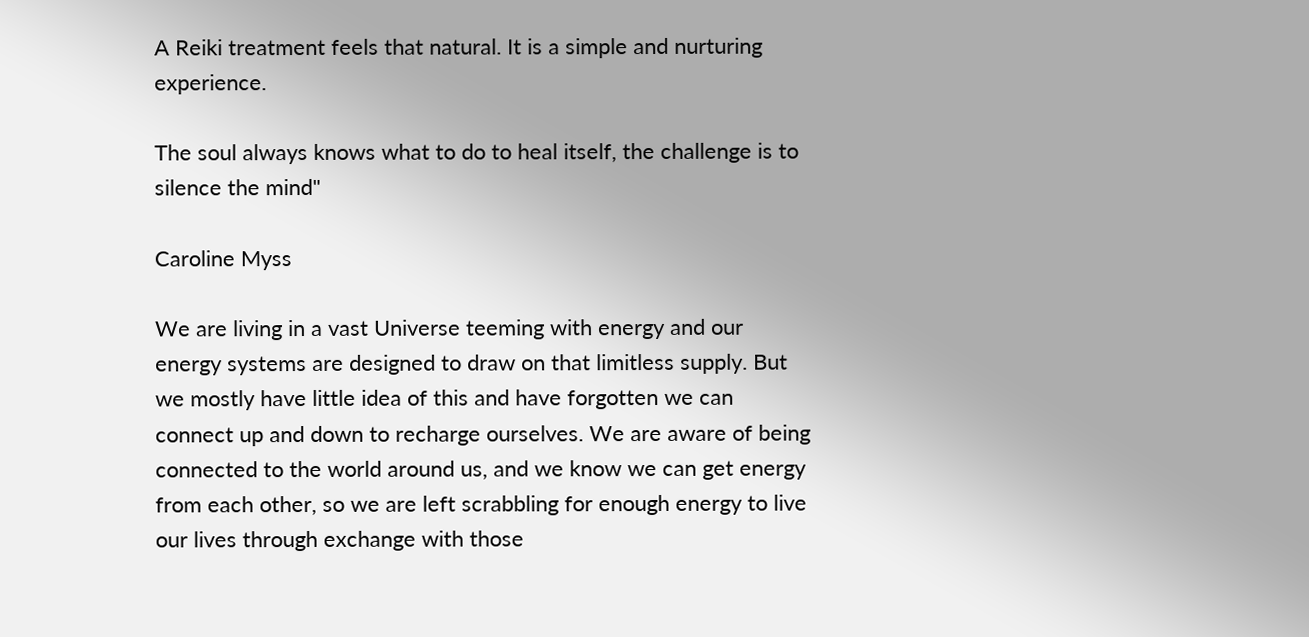A Reiki treatment feels that natural. It is a simple and nurturing experience.

The soul always knows what to do to heal itself, the challenge is to silence the mind"

Caroline Myss

We are living in a vast Universe teeming with energy and our energy systems are designed to draw on that limitless supply. But we mostly have little idea of this and have forgotten we can connect up and down to recharge ourselves. We are aware of being connected to the world around us, and we know we can get energy from each other, so we are left scrabbling for enough energy to live our lives through exchange with those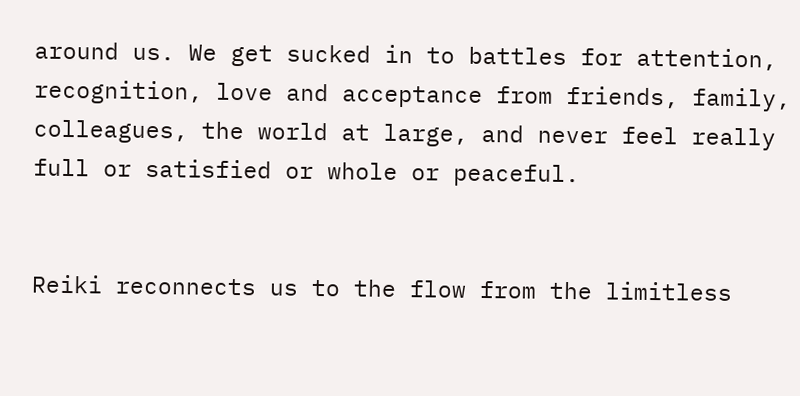around us. We get sucked in to battles for attention, recognition, love and acceptance from friends, family, colleagues, the world at large, and never feel really full or satisfied or whole or peaceful.


Reiki reconnects us to the flow from the limitless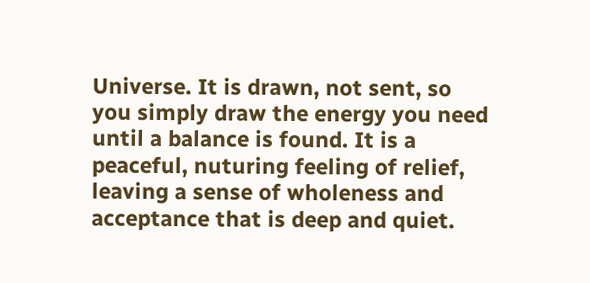Universe. It is drawn, not sent, so you simply draw the energy you need until a balance is found. It is a peaceful, nuturing feeling of relief, leaving a sense of wholeness and acceptance that is deep and quiet.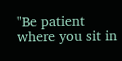"Be patient where you sit in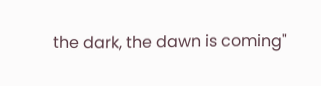the dark, the dawn is coming"